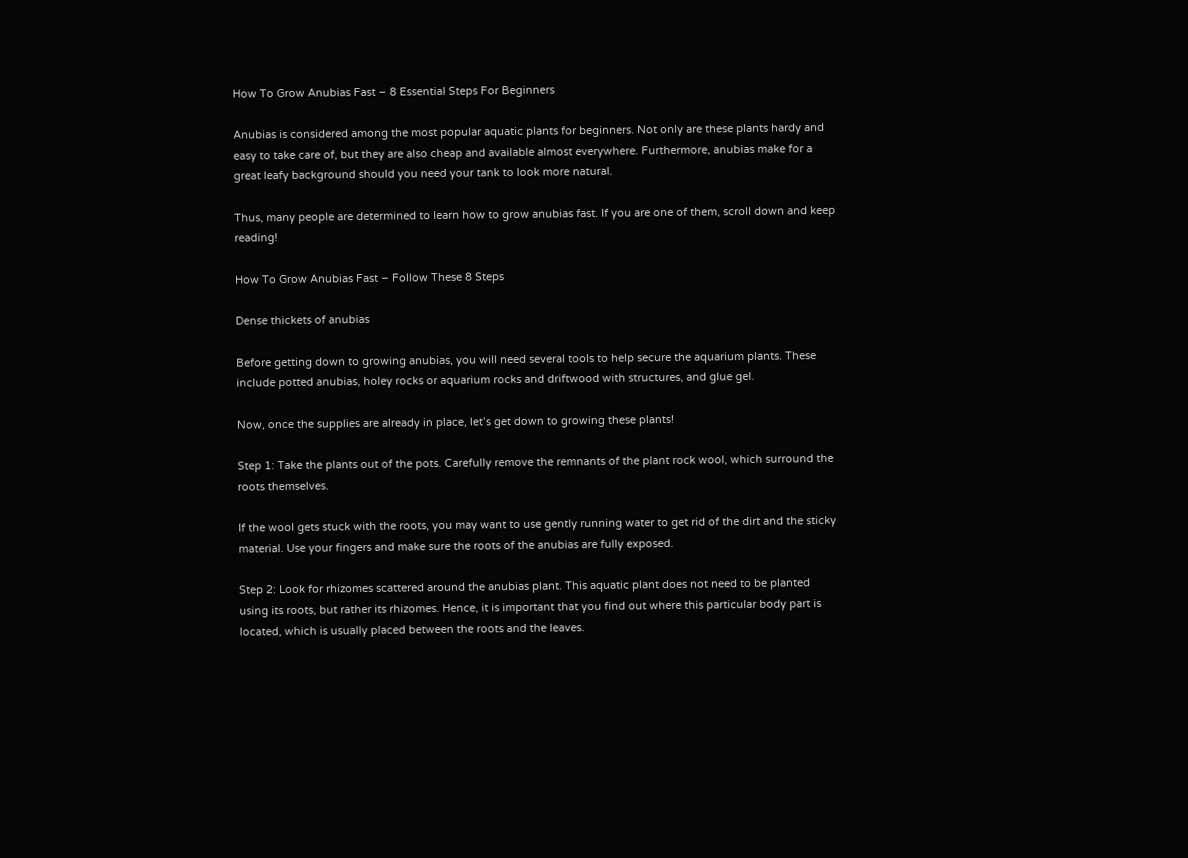How To Grow Anubias Fast – 8 Essential Steps For Beginners

Anubias is considered among the most popular aquatic plants for beginners. Not only are these plants hardy and easy to take care of, but they are also cheap and available almost everywhere. Furthermore, anubias make for a great leafy background should you need your tank to look more natural.

Thus, many people are determined to learn how to grow anubias fast. If you are one of them, scroll down and keep reading!

How To Grow Anubias Fast – Follow These 8 Steps

Dense thickets of anubias

Before getting down to growing anubias, you will need several tools to help secure the aquarium plants. These include potted anubias, holey rocks or aquarium rocks and driftwood with structures, and glue gel.

Now, once the supplies are already in place, let’s get down to growing these plants!

Step 1: Take the plants out of the pots. Carefully remove the remnants of the plant rock wool, which surround the roots themselves.

If the wool gets stuck with the roots, you may want to use gently running water to get rid of the dirt and the sticky material. Use your fingers and make sure the roots of the anubias are fully exposed.

Step 2: Look for rhizomes scattered around the anubias plant. This aquatic plant does not need to be planted using its roots, but rather its rhizomes. Hence, it is important that you find out where this particular body part is located, which is usually placed between the roots and the leaves.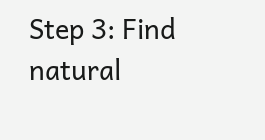Step 3: Find natural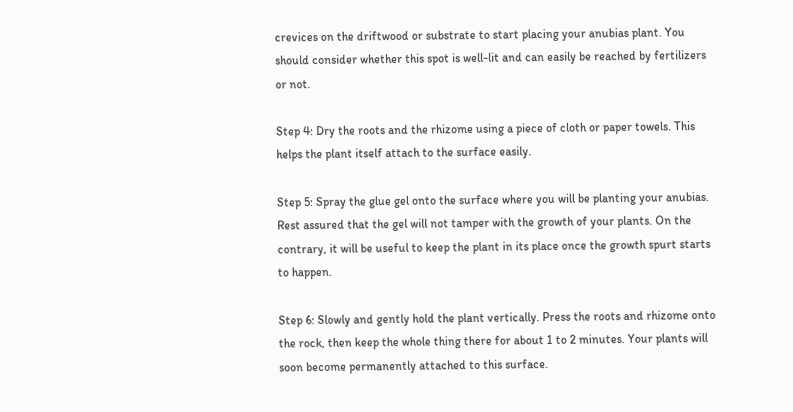crevices on the driftwood or substrate to start placing your anubias plant. You should consider whether this spot is well-lit and can easily be reached by fertilizers or not.

Step 4: Dry the roots and the rhizome using a piece of cloth or paper towels. This helps the plant itself attach to the surface easily.

Step 5: Spray the glue gel onto the surface where you will be planting your anubias. Rest assured that the gel will not tamper with the growth of your plants. On the contrary, it will be useful to keep the plant in its place once the growth spurt starts to happen.

Step 6: Slowly and gently hold the plant vertically. Press the roots and rhizome onto the rock, then keep the whole thing there for about 1 to 2 minutes. Your plants will soon become permanently attached to this surface.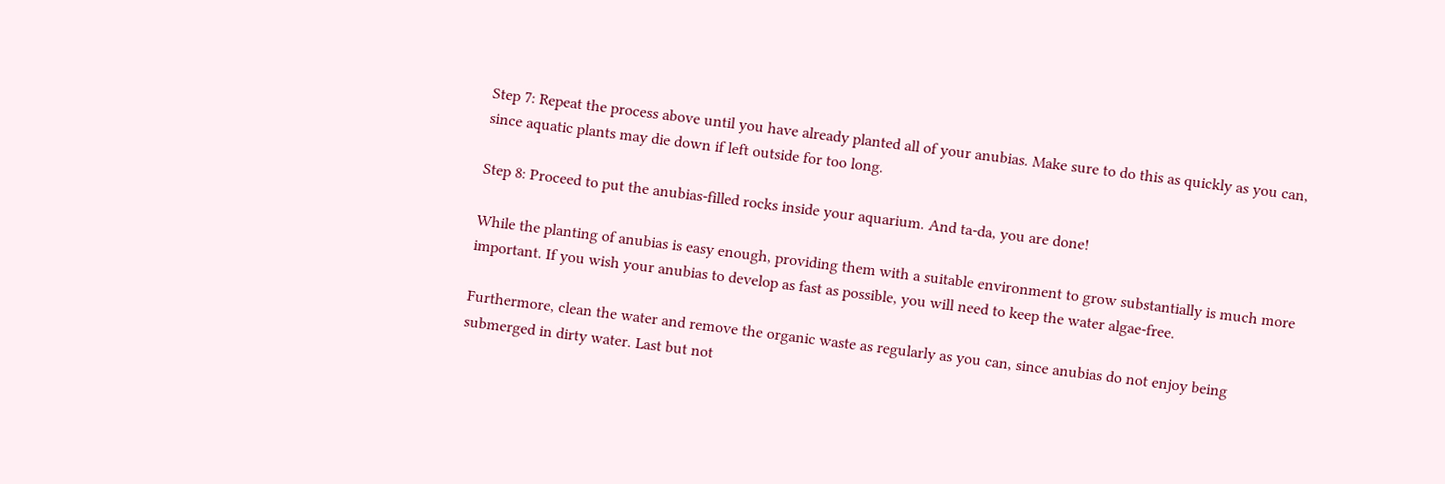Step 7: Repeat the process above until you have already planted all of your anubias. Make sure to do this as quickly as you can, since aquatic plants may die down if left outside for too long.

Step 8: Proceed to put the anubias-filled rocks inside your aquarium. And ta-da, you are done!

While the planting of anubias is easy enough, providing them with a suitable environment to grow substantially is much more important. If you wish your anubias to develop as fast as possible, you will need to keep the water algae-free.

Furthermore, clean the water and remove the organic waste as regularly as you can, since anubias do not enjoy being submerged in dirty water. Last but not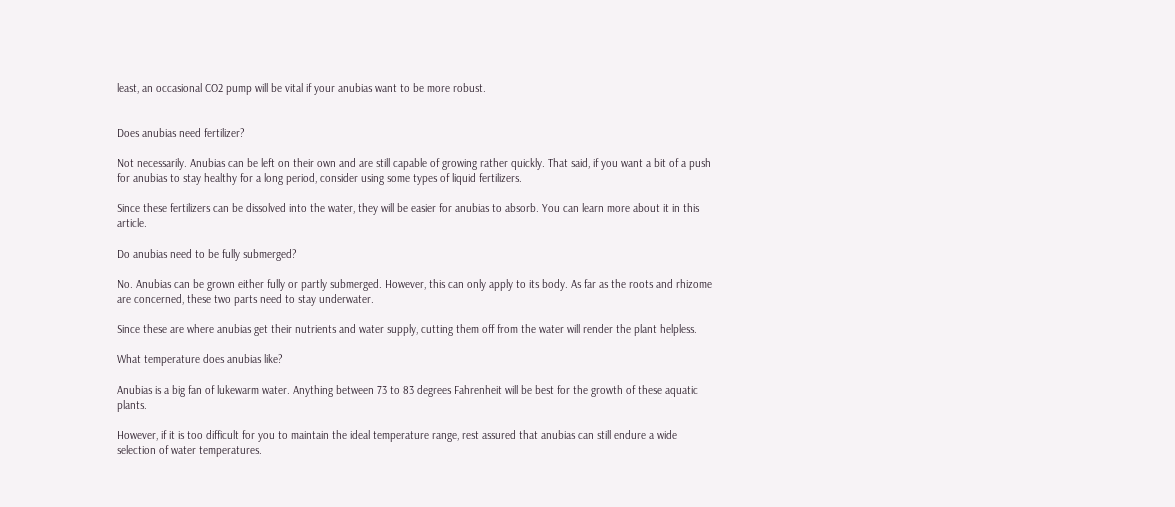least, an occasional CO2 pump will be vital if your anubias want to be more robust.


Does anubias need fertilizer?

Not necessarily. Anubias can be left on their own and are still capable of growing rather quickly. That said, if you want a bit of a push for anubias to stay healthy for a long period, consider using some types of liquid fertilizers.

Since these fertilizers can be dissolved into the water, they will be easier for anubias to absorb. You can learn more about it in this article.

Do anubias need to be fully submerged?

No. Anubias can be grown either fully or partly submerged. However, this can only apply to its body. As far as the roots and rhizome are concerned, these two parts need to stay underwater.

Since these are where anubias get their nutrients and water supply, cutting them off from the water will render the plant helpless.

What temperature does anubias like?

Anubias is a big fan of lukewarm water. Anything between 73 to 83 degrees Fahrenheit will be best for the growth of these aquatic plants.

However, if it is too difficult for you to maintain the ideal temperature range, rest assured that anubias can still endure a wide selection of water temperatures.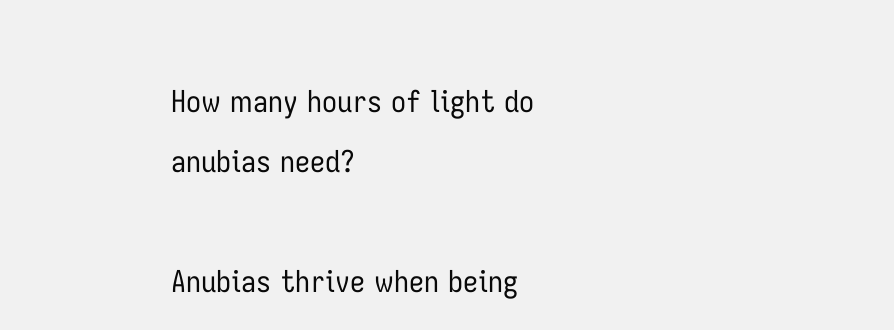How many hours of light do anubias need?

Anubias thrive when being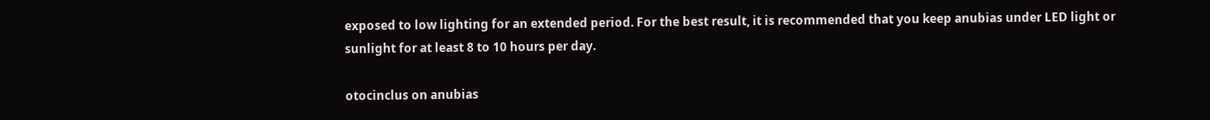exposed to low lighting for an extended period. For the best result, it is recommended that you keep anubias under LED light or sunlight for at least 8 to 10 hours per day.

otocinclus on anubias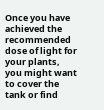Once you have achieved the recommended dose of light for your plants, you might want to cover the tank or find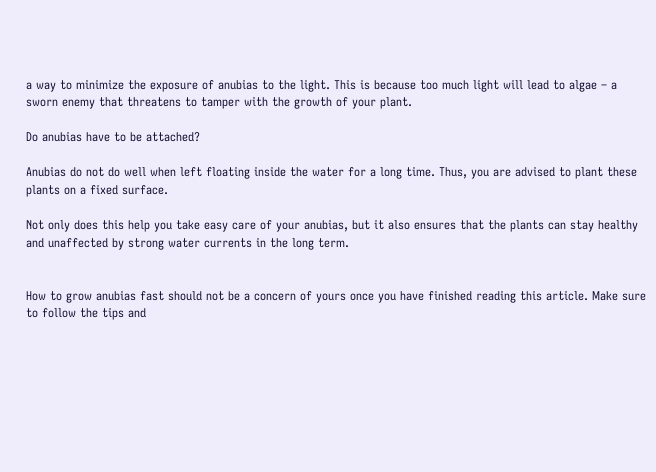a way to minimize the exposure of anubias to the light. This is because too much light will lead to algae – a sworn enemy that threatens to tamper with the growth of your plant.

Do anubias have to be attached?

Anubias do not do well when left floating inside the water for a long time. Thus, you are advised to plant these plants on a fixed surface.

Not only does this help you take easy care of your anubias, but it also ensures that the plants can stay healthy and unaffected by strong water currents in the long term.


How to grow anubias fast should not be a concern of yours once you have finished reading this article. Make sure to follow the tips and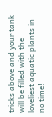tricks above and your tank will be filled with the loveliest aquatic plants in no time!